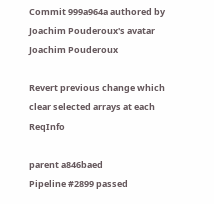Commit 999a964a authored by Joachim Pouderoux's avatar Joachim Pouderoux

Revert previous change which clear selected arrays at each ReqInfo

parent a846baed
Pipeline #2899 passed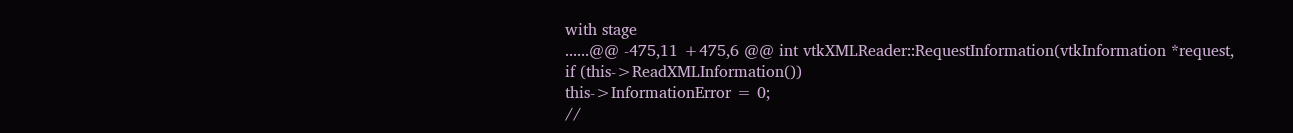with stage
......@@ -475,11 +475,6 @@ int vtkXMLReader::RequestInformation(vtkInformation *request,
if (this->ReadXMLInformation())
this->InformationError = 0;
//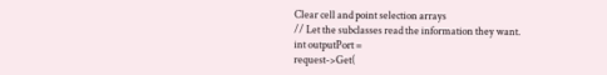Clear cell and point selection arrays
// Let the subclasses read the information they want.
int outputPort =
request->Get(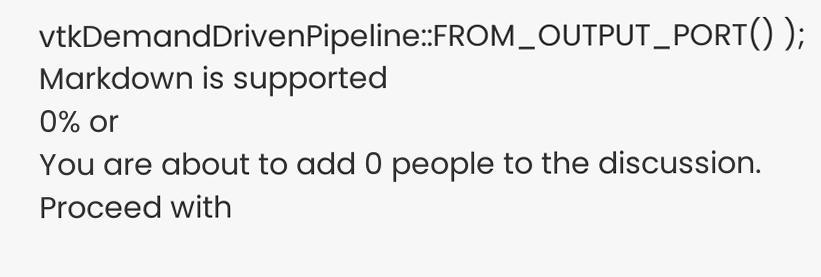vtkDemandDrivenPipeline::FROM_OUTPUT_PORT() );
Markdown is supported
0% or
You are about to add 0 people to the discussion. Proceed with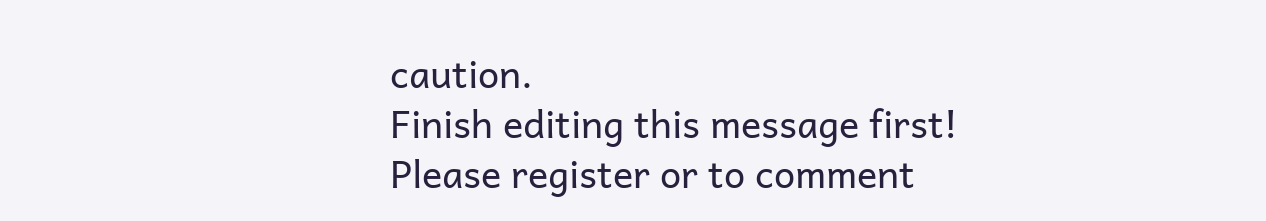caution.
Finish editing this message first!
Please register or to comment